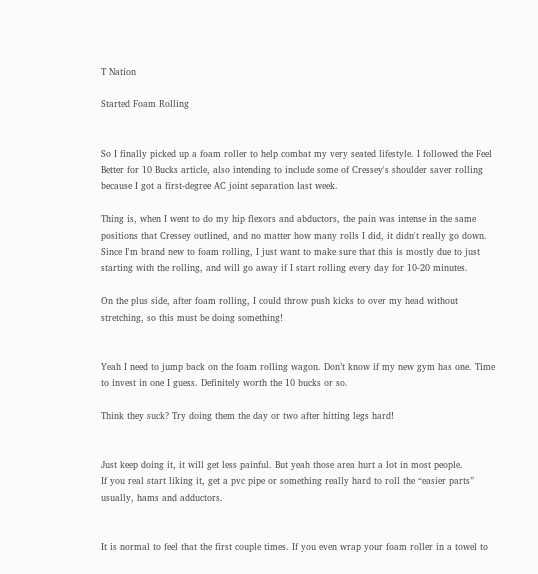T Nation

Started Foam Rolling


So I finally picked up a foam roller to help combat my very seated lifestyle. I followed the Feel Better for 10 Bucks article, also intending to include some of Cressey's shoulder saver rolling because I got a first-degree AC joint separation last week.

Thing is, when I went to do my hip flexors and abductors, the pain was intense in the same positions that Cressey outlined, and no matter how many rolls I did, it didn't really go down. Since I'm brand new to foam rolling, I just want to make sure that this is mostly due to just starting with the rolling, and will go away if I start rolling every day for 10-20 minutes.

On the plus side, after foam rolling, I could throw push kicks to over my head without stretching, so this must be doing something!


Yeah I need to jump back on the foam rolling wagon. Don’t know if my new gym has one. Time to invest in one I guess. Definitely worth the 10 bucks or so.

Think they suck? Try doing them the day or two after hitting legs hard!


Just keep doing it, it will get less painful. But yeah those area hurt a lot in most people.
If you real start liking it, get a pvc pipe or something really hard to roll the “easier parts” usually, hams and adductors.


It is normal to feel that the first couple times. If you even wrap your foam roller in a towel to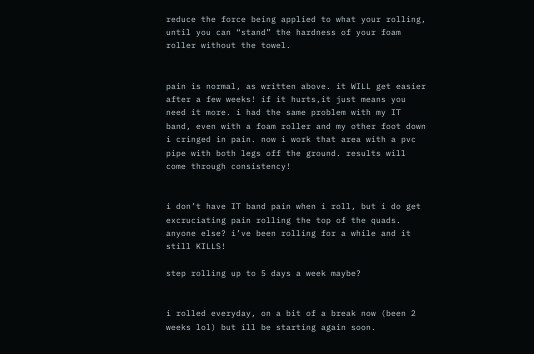reduce the force being applied to what your rolling, until you can “stand” the hardness of your foam roller without the towel.


pain is normal, as written above. it WILL get easier after a few weeks! if it hurts,it just means you need it more. i had the same problem with my IT band, even with a foam roller and my other foot down i cringed in pain. now i work that area with a pvc pipe with both legs off the ground. results will come through consistency!


i don’t have IT band pain when i roll, but i do get excruciating pain rolling the top of the quads. anyone else? i’ve been rolling for a while and it still KILLS!

step rolling up to 5 days a week maybe?


i rolled everyday, on a bit of a break now (been 2 weeks lol) but ill be starting again soon.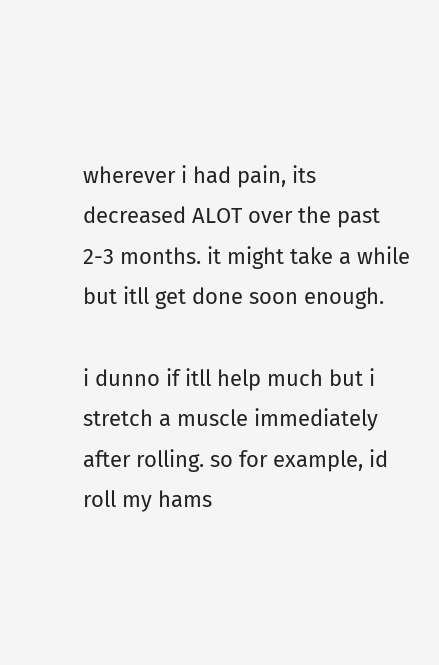wherever i had pain, its decreased ALOT over the past 2-3 months. it might take a while but itll get done soon enough.

i dunno if itll help much but i stretch a muscle immediately after rolling. so for example, id roll my hams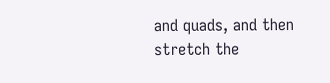and quads, and then stretch the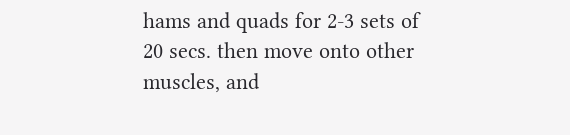hams and quads for 2-3 sets of 20 secs. then move onto other muscles, and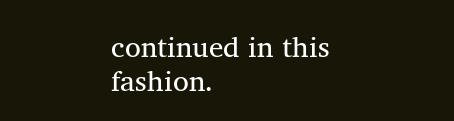continued in this fashion.